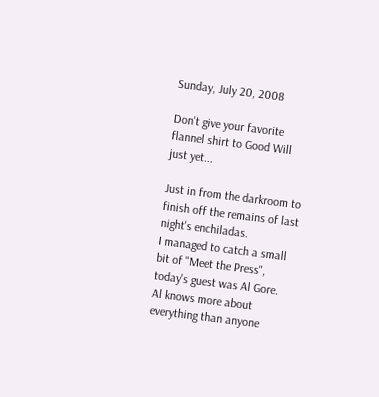Sunday, July 20, 2008

Don't give your favorite flannel shirt to Good Will just yet...

Just in from the darkroom to finish off the remains of last night's enchiladas.
I managed to catch a small bit of "Meet the Press", today's guest was Al Gore. Al knows more about everything than anyone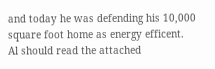and today he was defending his 10,000 square foot home as energy efficent.
Al should read the attached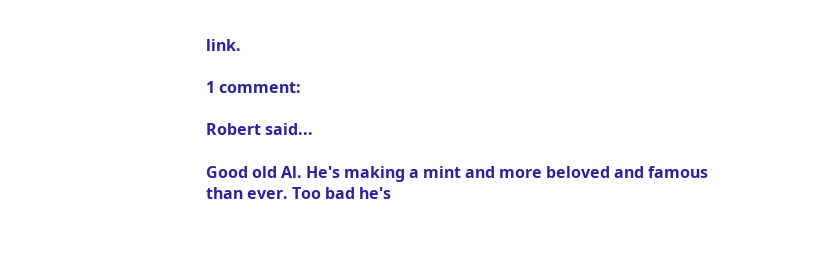link.

1 comment:

Robert said...

Good old Al. He's making a mint and more beloved and famous than ever. Too bad he's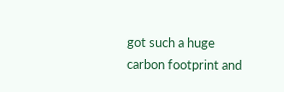got such a huge carbon footprint and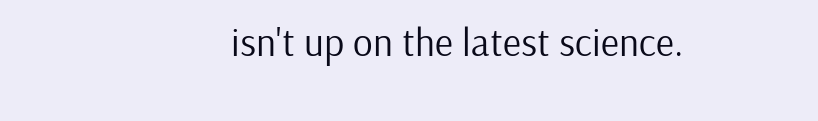isn't up on the latest science.